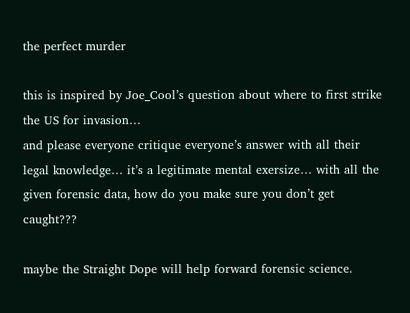the perfect murder

this is inspired by Joe_Cool’s question about where to first strike the US for invasion…
and please everyone critique everyone’s answer with all their legal knowledge… it’s a legitimate mental exersize… with all the given forensic data, how do you make sure you don’t get caught???

maybe the Straight Dope will help forward forensic science.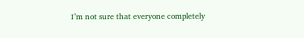I’m not sure that everyone completely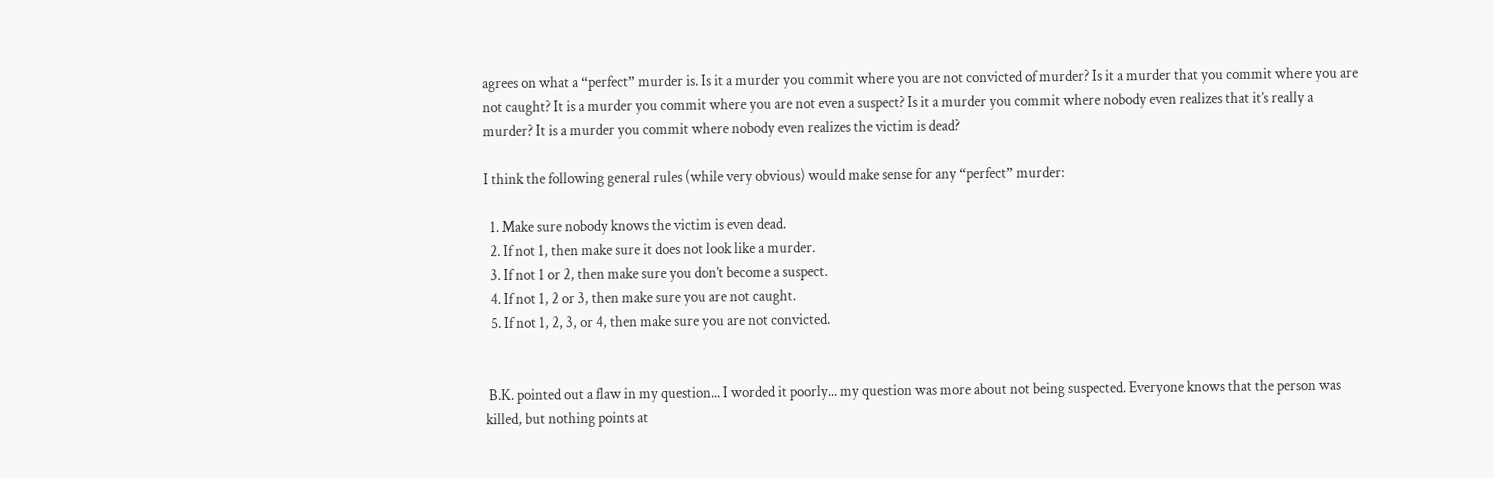agrees on what a “perfect” murder is. Is it a murder you commit where you are not convicted of murder? Is it a murder that you commit where you are not caught? It is a murder you commit where you are not even a suspect? Is it a murder you commit where nobody even realizes that it’s really a murder? It is a murder you commit where nobody even realizes the victim is dead?

I think the following general rules (while very obvious) would make sense for any “perfect” murder:

  1. Make sure nobody knows the victim is even dead.
  2. If not 1, then make sure it does not look like a murder.
  3. If not 1 or 2, then make sure you don’t become a suspect.
  4. If not 1, 2 or 3, then make sure you are not caught.
  5. If not 1, 2, 3, or 4, then make sure you are not convicted.


 B.K. pointed out a flaw in my question... I worded it poorly... my question was more about not being suspected. Everyone knows that the person was killed, but nothing points at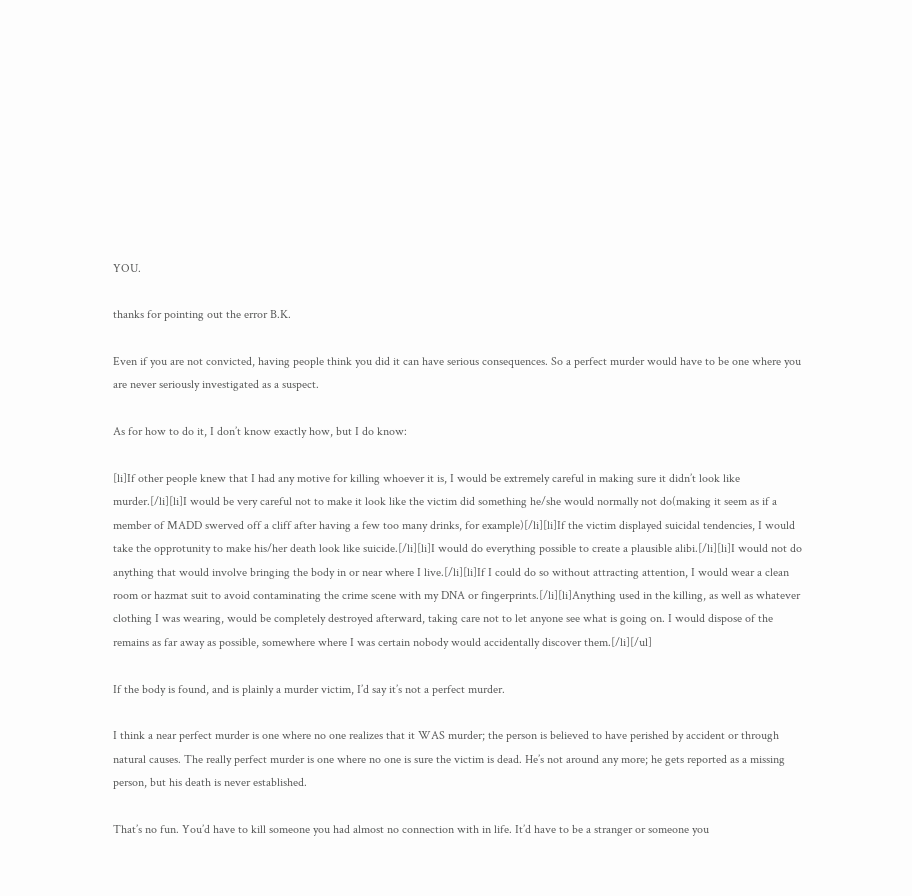YOU.

thanks for pointing out the error B.K.

Even if you are not convicted, having people think you did it can have serious consequences. So a perfect murder would have to be one where you are never seriously investigated as a suspect.

As for how to do it, I don’t know exactly how, but I do know:

[li]If other people knew that I had any motive for killing whoever it is, I would be extremely careful in making sure it didn’t look like murder.[/li][li]I would be very careful not to make it look like the victim did something he/she would normally not do(making it seem as if a member of MADD swerved off a cliff after having a few too many drinks, for example)[/li][li]If the victim displayed suicidal tendencies, I would take the opprotunity to make his/her death look like suicide.[/li][li]I would do everything possible to create a plausible alibi.[/li][li]I would not do anything that would involve bringing the body in or near where I live.[/li][li]If I could do so without attracting attention, I would wear a clean room or hazmat suit to avoid contaminating the crime scene with my DNA or fingerprints.[/li][li]Anything used in the killing, as well as whatever clothing I was wearing, would be completely destroyed afterward, taking care not to let anyone see what is going on. I would dispose of the remains as far away as possible, somewhere where I was certain nobody would accidentally discover them.[/li][/ul]

If the body is found, and is plainly a murder victim, I’d say it’s not a perfect murder.

I think a near perfect murder is one where no one realizes that it WAS murder; the person is believed to have perished by accident or through natural causes. The really perfect murder is one where no one is sure the victim is dead. He’s not around any more; he gets reported as a missing person, but his death is never established.

That’s no fun. You’d have to kill someone you had almost no connection with in life. It’d have to be a stranger or someone you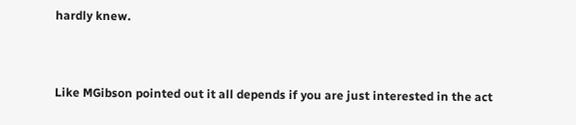hardly knew.


Like MGibson pointed out it all depends if you are just interested in the act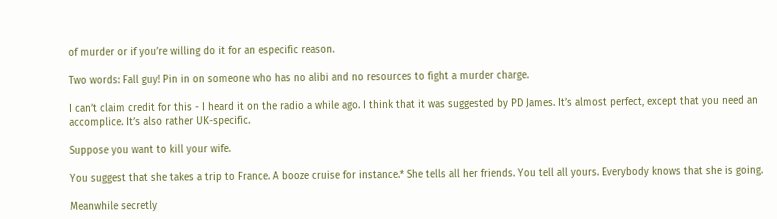of murder or if you’re willing do it for an especific reason.

Two words: Fall guy! Pin in on someone who has no alibi and no resources to fight a murder charge.

I can’t claim credit for this - I heard it on the radio a while ago. I think that it was suggested by PD James. It’s almost perfect, except that you need an accomplice. It’s also rather UK-specific.

Suppose you want to kill your wife.

You suggest that she takes a trip to France. A booze cruise for instance.* She tells all her friends. You tell all yours. Everybody knows that she is going.

Meanwhile secretly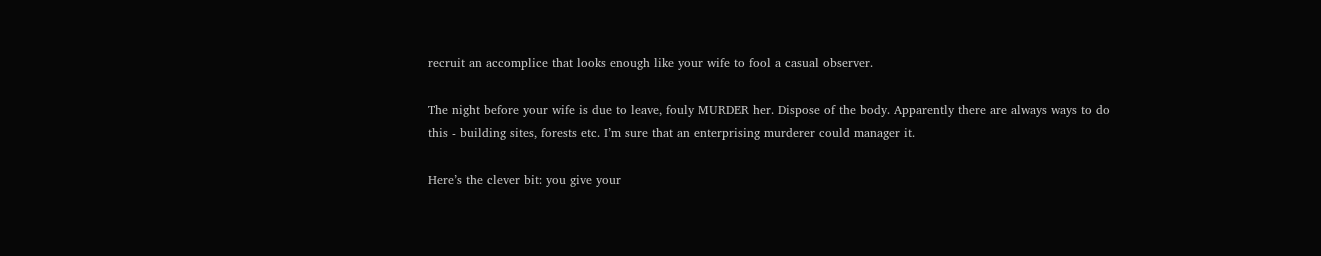recruit an accomplice that looks enough like your wife to fool a casual observer.

The night before your wife is due to leave, fouly MURDER her. Dispose of the body. Apparently there are always ways to do this - building sites, forests etc. I’m sure that an enterprising murderer could manager it.

Here’s the clever bit: you give your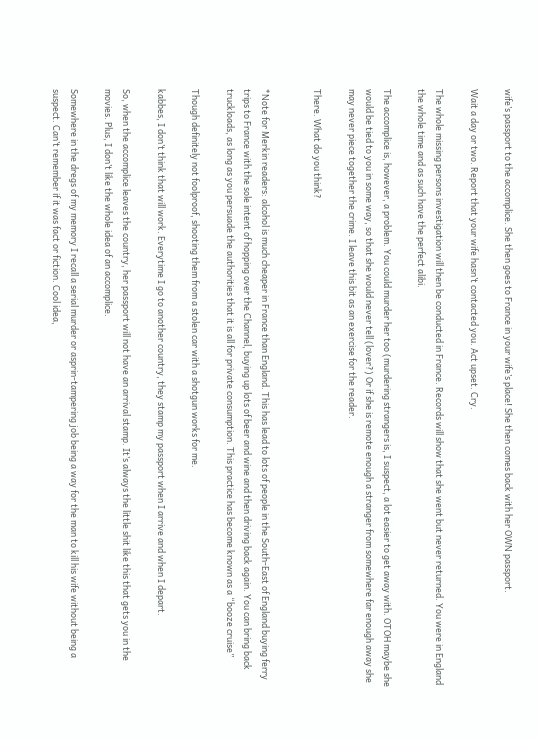wife’s passport to the accomplice. She then goes to France in your wife’s place! She then comes back with her OWN passport.

Wait a day or two. Report that your wife hasn’t contacted you. Act upset. Cry.

The whole missing persons investigation will then be conducted in France. Records will show that she went but never returned. You were in England the whole time and as such have the perfect alibi.

The accomplice is, however, a problem. You could murder her too (murdering strangers is, I suspect, a lot easier to get away with. OTOH maybe she would be tied to you in some way, so that she would never tell (lover?) Or if she is remote enough a stranger from somewhere far enough away she may never piece together the crime. I leave this bit as an exercise for the reader.

There. What do you think?


*Note for Merkin readers: alcohol is much cheaper in France than England. This has lead to lots of people in the South-East of England buying ferry trips to France with the sole intent of hopping over the Channel, buying up lots of beer and wine and then driving back again. You can bring back truckloads, as long as you persuade the authorities that it is all for private consumption. This practice has become known as a “booze cruise”

Though definitely not foolproof, shooting them from a stolen car with a shotgun works for me.

kabbes, I don’t think that will work. Everytime I go to another country, they stamp my passport when I arrive and when I depart.

So, when the accomplice leaves the country, her passport will not have an arrival stamp. It’s always the little shit like this that gets you in the movies. Plus, I don’t like the whole idea of an accomplice.

Somewhere in the dregs of my memory I recall a serial murder or asprin-tampering job being a way for the man to kill his wife without being a suspect. Can’t remember if it was fact or fiction. Cool idea,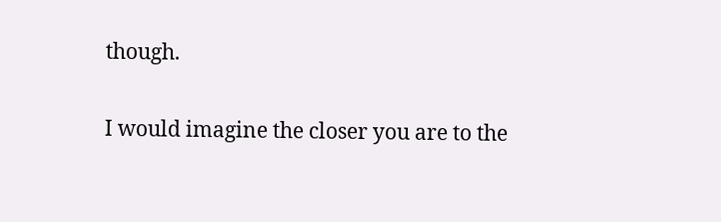though.

I would imagine the closer you are to the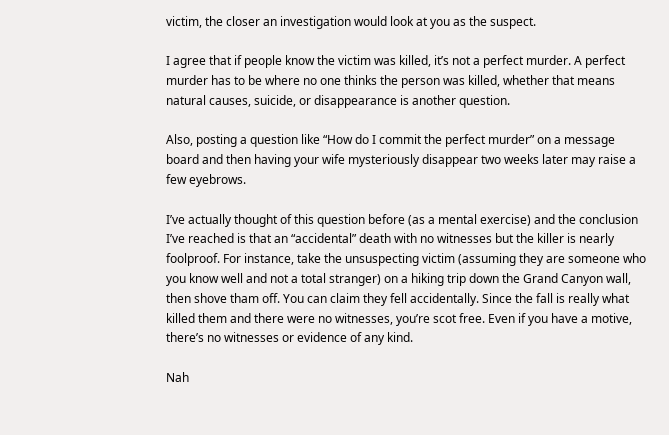victim, the closer an investigation would look at you as the suspect.

I agree that if people know the victim was killed, it’s not a perfect murder. A perfect murder has to be where no one thinks the person was killed, whether that means natural causes, suicide, or disappearance is another question.

Also, posting a question like “How do I commit the perfect murder” on a message board and then having your wife mysteriously disappear two weeks later may raise a few eyebrows.

I’ve actually thought of this question before (as a mental exercise) and the conclusion I’ve reached is that an “accidental” death with no witnesses but the killer is nearly foolproof. For instance, take the unsuspecting victim (assuming they are someone who you know well and not a total stranger) on a hiking trip down the Grand Canyon wall, then shove tham off. You can claim they fell accidentally. Since the fall is really what killed them and there were no witnesses, you’re scot free. Even if you have a motive, there’s no witnesses or evidence of any kind.

Nah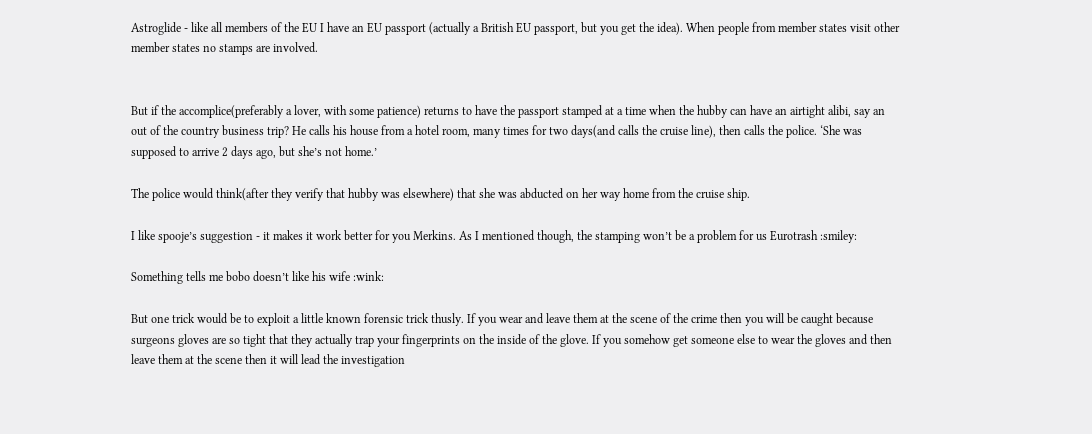Astroglide - like all members of the EU I have an EU passport (actually a British EU passport, but you get the idea). When people from member states visit other member states no stamps are involved.


But if the accomplice(preferably a lover, with some patience) returns to have the passport stamped at a time when the hubby can have an airtight alibi, say an out of the country business trip? He calls his house from a hotel room, many times for two days(and calls the cruise line), then calls the police. ‘She was supposed to arrive 2 days ago, but she’s not home.’

The police would think(after they verify that hubby was elsewhere) that she was abducted on her way home from the cruise ship.

I like spooje’s suggestion - it makes it work better for you Merkins. As I mentioned though, the stamping won’t be a problem for us Eurotrash :smiley:

Something tells me bobo doesn’t like his wife :wink:

But one trick would be to exploit a little known forensic trick thusly. If you wear and leave them at the scene of the crime then you will be caught because surgeons gloves are so tight that they actually trap your fingerprints on the inside of the glove. If you somehow get someone else to wear the gloves and then leave them at the scene then it will lead the investigation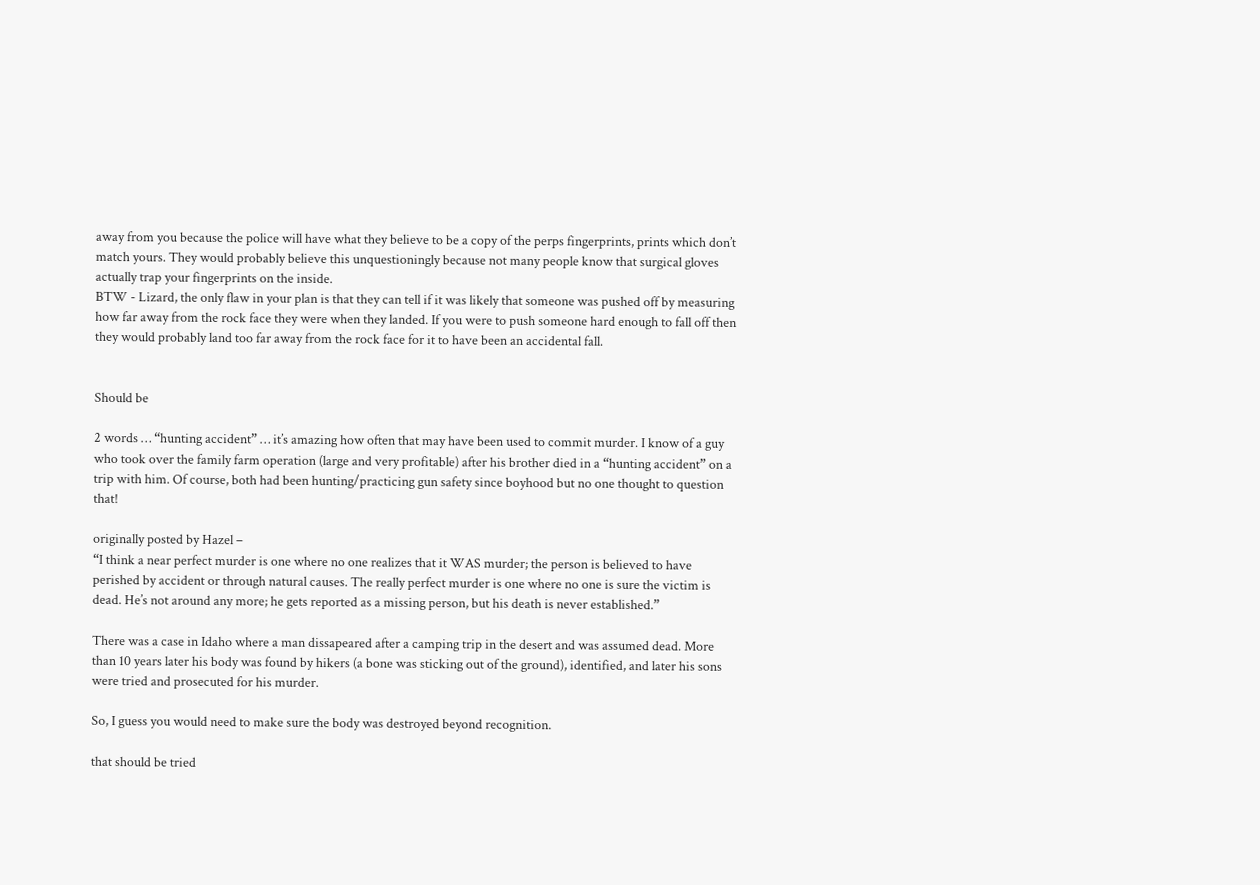away from you because the police will have what they believe to be a copy of the perps fingerprints, prints which don’t match yours. They would probably believe this unquestioningly because not many people know that surgical gloves actually trap your fingerprints on the inside.
BTW - Lizard, the only flaw in your plan is that they can tell if it was likely that someone was pushed off by measuring how far away from the rock face they were when they landed. If you were to push someone hard enough to fall off then they would probably land too far away from the rock face for it to have been an accidental fall.


Should be

2 words … “hunting accident” … it’s amazing how often that may have been used to commit murder. I know of a guy who took over the family farm operation (large and very profitable) after his brother died in a “hunting accident” on a trip with him. Of course, both had been hunting/practicing gun safety since boyhood but no one thought to question that!

originally posted by Hazel –
“I think a near perfect murder is one where no one realizes that it WAS murder; the person is believed to have perished by accident or through natural causes. The really perfect murder is one where no one is sure the victim is dead. He’s not around any more; he gets reported as a missing person, but his death is never established.”

There was a case in Idaho where a man dissapeared after a camping trip in the desert and was assumed dead. More than 10 years later his body was found by hikers (a bone was sticking out of the ground), identified, and later his sons were tried and prosecuted for his murder.

So, I guess you would need to make sure the body was destroyed beyond recognition.

that should be tried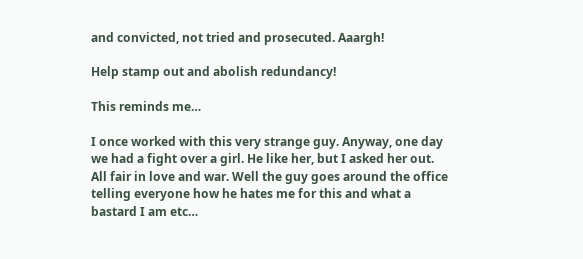and convicted, not tried and prosecuted. Aaargh!

Help stamp out and abolish redundancy!

This reminds me…

I once worked with this very strange guy. Anyway, one day we had a fight over a girl. He like her, but I asked her out. All fair in love and war. Well the guy goes around the office telling everyone how he hates me for this and what a bastard I am etc…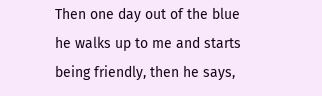Then one day out of the blue he walks up to me and starts being friendly, then he says,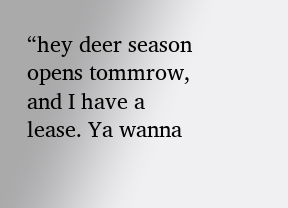“hey deer season opens tommrow, and I have a lease. Ya wanna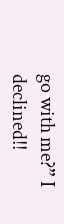go with me?” I declined!!